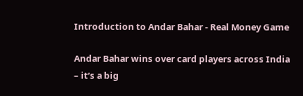Introduction to Andar Bahar - Real Money Game

Andar Bahar wins over card players across India – it’s a big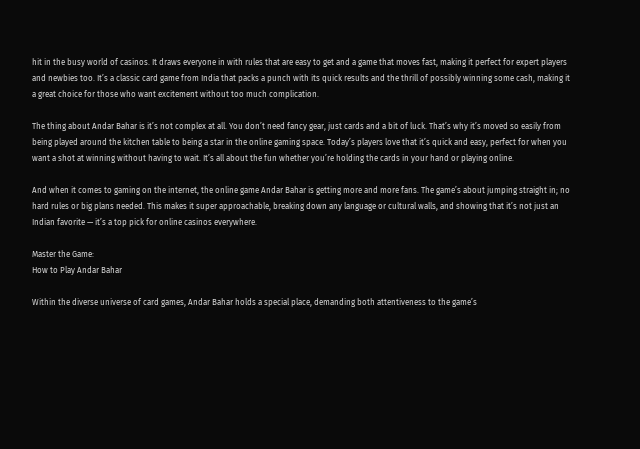hit in the busy world of casinos. It draws everyone in with rules that are easy to get and a game that moves fast, making it perfect for expert players and newbies too. It’s a classic card game from India that packs a punch with its quick results and the thrill of possibly winning some cash, making it a great choice for those who want excitement without too much complication.

The thing about Andar Bahar is it’s not complex at all. You don’t need fancy gear, just cards and a bit of luck. That’s why it’s moved so easily from being played around the kitchen table to being a star in the online gaming space. Today’s players love that it’s quick and easy, perfect for when you want a shot at winning without having to wait. It’s all about the fun whether you’re holding the cards in your hand or playing online.

And when it comes to gaming on the internet, the online game Andar Bahar is getting more and more fans. The game’s about jumping straight in; no hard rules or big plans needed. This makes it super approachable, breaking down any language or cultural walls, and showing that it’s not just an Indian favorite — it’s a top pick for online casinos everywhere.

Master the Game:
How to Play Andar Bahar

Within the diverse universe of card games, Andar Bahar holds a special place, demanding both attentiveness to the game’s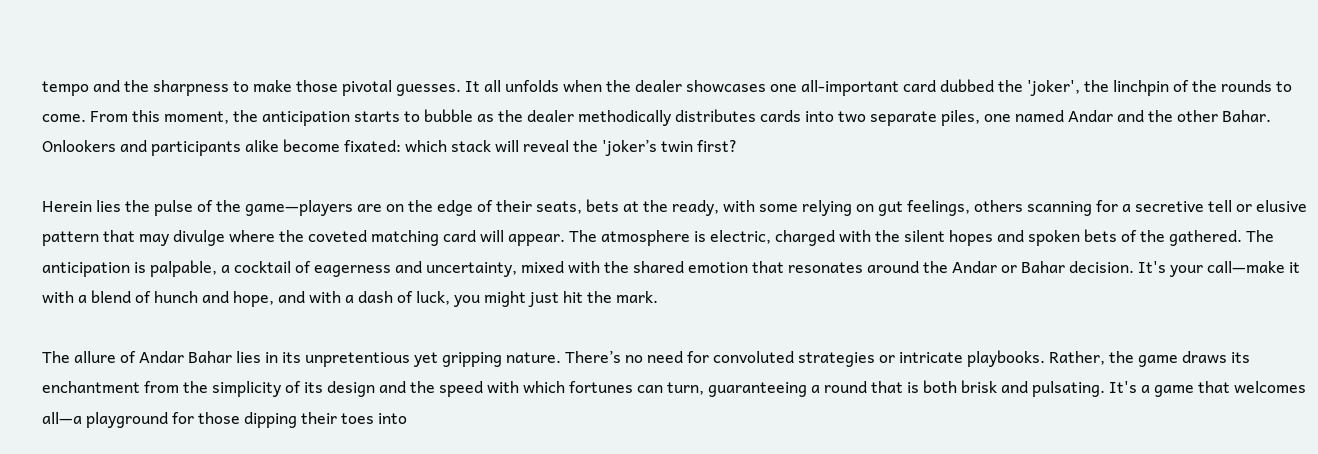tempo and the sharpness to make those pivotal guesses. It all unfolds when the dealer showcases one all-important card dubbed the 'joker', the linchpin of the rounds to come. From this moment, the anticipation starts to bubble as the dealer methodically distributes cards into two separate piles, one named Andar and the other Bahar. Onlookers and participants alike become fixated: which stack will reveal the 'joker’s twin first?

Herein lies the pulse of the game—players are on the edge of their seats, bets at the ready, with some relying on gut feelings, others scanning for a secretive tell or elusive pattern that may divulge where the coveted matching card will appear. The atmosphere is electric, charged with the silent hopes and spoken bets of the gathered. The anticipation is palpable, a cocktail of eagerness and uncertainty, mixed with the shared emotion that resonates around the Andar or Bahar decision. It's your call—make it with a blend of hunch and hope, and with a dash of luck, you might just hit the mark.

The allure of Andar Bahar lies in its unpretentious yet gripping nature. There’s no need for convoluted strategies or intricate playbooks. Rather, the game draws its enchantment from the simplicity of its design and the speed with which fortunes can turn, guaranteeing a round that is both brisk and pulsating. It's a game that welcomes all—a playground for those dipping their toes into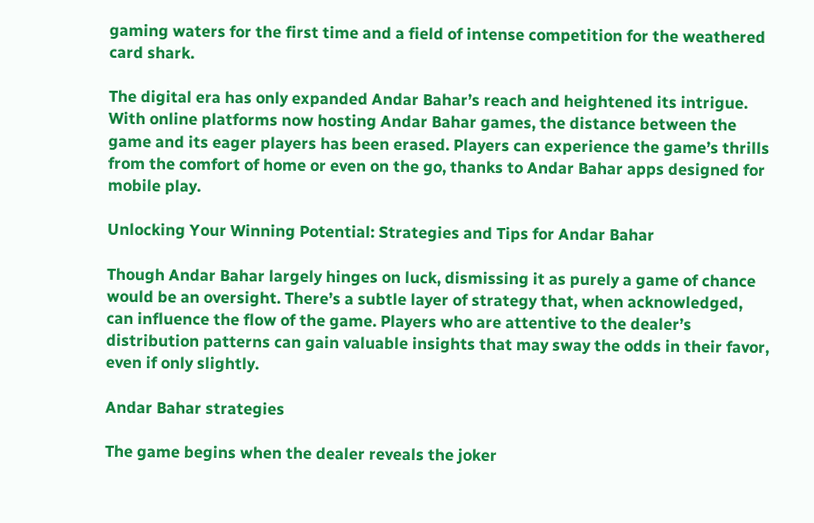gaming waters for the first time and a field of intense competition for the weathered card shark.

The digital era has only expanded Andar Bahar’s reach and heightened its intrigue. With online platforms now hosting Andar Bahar games, the distance between the game and its eager players has been erased. Players can experience the game’s thrills from the comfort of home or even on the go, thanks to Andar Bahar apps designed for mobile play.

Unlocking Your Winning Potential: Strategies and Tips for Andar Bahar

Though Andar Bahar largely hinges on luck, dismissing it as purely a game of chance would be an oversight. There’s a subtle layer of strategy that, when acknowledged, can influence the flow of the game. Players who are attentive to the dealer’s distribution patterns can gain valuable insights that may sway the odds in their favor, even if only slightly.

Andar Bahar strategies

The game begins when the dealer reveals the joker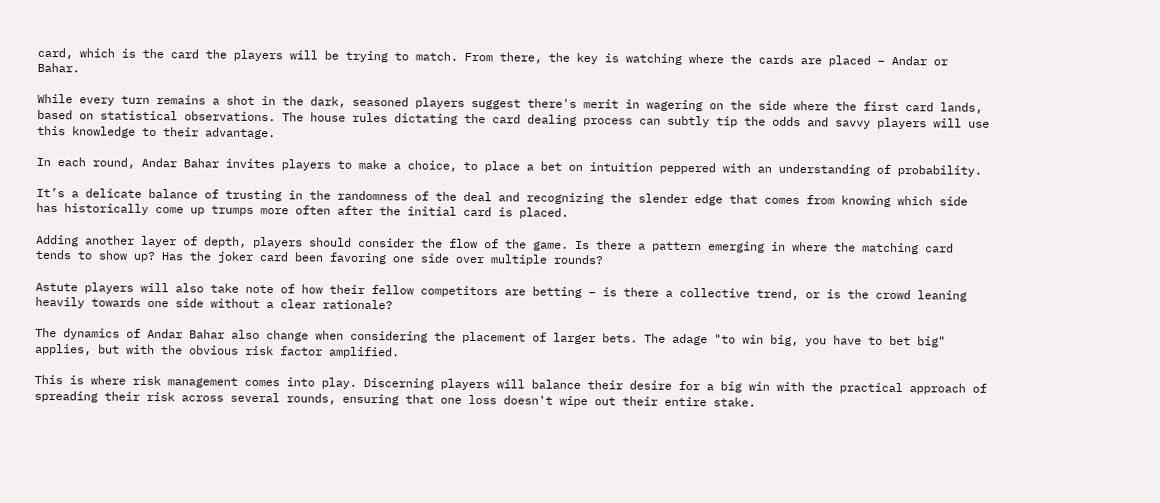card, which is the card the players will be trying to match. From there, the key is watching where the cards are placed – Andar or Bahar.

While every turn remains a shot in the dark, seasoned players suggest there's merit in wagering on the side where the first card lands, based on statistical observations. The house rules dictating the card dealing process can subtly tip the odds and savvy players will use this knowledge to their advantage.

In each round, Andar Bahar invites players to make a choice, to place a bet on intuition peppered with an understanding of probability.

It’s a delicate balance of trusting in the randomness of the deal and recognizing the slender edge that comes from knowing which side has historically come up trumps more often after the initial card is placed.

Adding another layer of depth, players should consider the flow of the game. Is there a pattern emerging in where the matching card tends to show up? Has the joker card been favoring one side over multiple rounds?

Astute players will also take note of how their fellow competitors are betting – is there a collective trend, or is the crowd leaning heavily towards one side without a clear rationale?

The dynamics of Andar Bahar also change when considering the placement of larger bets. The adage "to win big, you have to bet big" applies, but with the obvious risk factor amplified.

This is where risk management comes into play. Discerning players will balance their desire for a big win with the practical approach of spreading their risk across several rounds, ensuring that one loss doesn't wipe out their entire stake.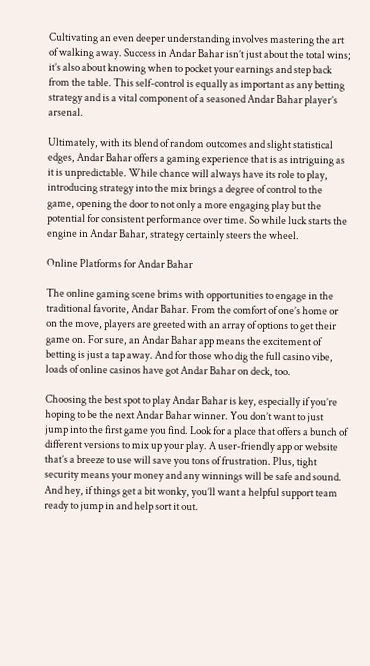Cultivating an even deeper understanding involves mastering the art of walking away. Success in Andar Bahar isn’t just about the total wins; it’s also about knowing when to pocket your earnings and step back from the table. This self-control is equally as important as any betting strategy and is a vital component of a seasoned Andar Bahar player’s arsenal.

Ultimately, with its blend of random outcomes and slight statistical edges, Andar Bahar offers a gaming experience that is as intriguing as it is unpredictable. While chance will always have its role to play, introducing strategy into the mix brings a degree of control to the game, opening the door to not only a more engaging play but the potential for consistent performance over time. So while luck starts the engine in Andar Bahar, strategy certainly steers the wheel.

Online Platforms for Andar Bahar

The online gaming scene brims with opportunities to engage in the traditional favorite, Andar Bahar. From the comfort of one’s home or on the move, players are greeted with an array of options to get their game on. For sure, an Andar Bahar app means the excitement of betting is just a tap away. And for those who dig the full casino vibe, loads of online casinos have got Andar Bahar on deck, too.

Choosing the best spot to play Andar Bahar is key, especially if you’re hoping to be the next Andar Bahar winner. You don’t want to just jump into the first game you find. Look for a place that offers a bunch of different versions to mix up your play. A user-friendly app or website that’s a breeze to use will save you tons of frustration. Plus, tight security means your money and any winnings will be safe and sound. And hey, if things get a bit wonky, you’ll want a helpful support team ready to jump in and help sort it out.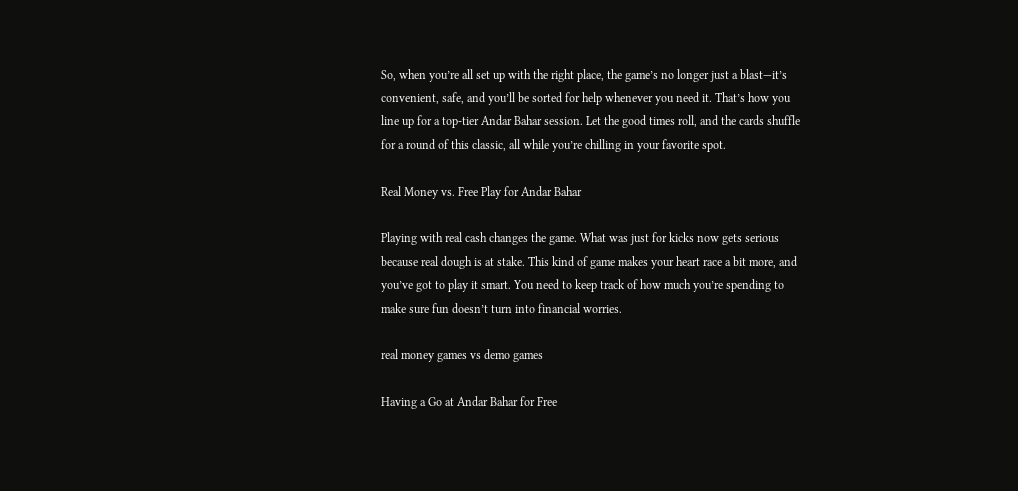So, when you’re all set up with the right place, the game’s no longer just a blast—it’s convenient, safe, and you’ll be sorted for help whenever you need it. That’s how you line up for a top-tier Andar Bahar session. Let the good times roll, and the cards shuffle for a round of this classic, all while you’re chilling in your favorite spot.

Real Money vs. Free Play for Andar Bahar

Playing with real cash changes the game. What was just for kicks now gets serious because real dough is at stake. This kind of game makes your heart race a bit more, and you’ve got to play it smart. You need to keep track of how much you’re spending to make sure fun doesn’t turn into financial worries.

real money games vs demo games

Having a Go at Andar Bahar for Free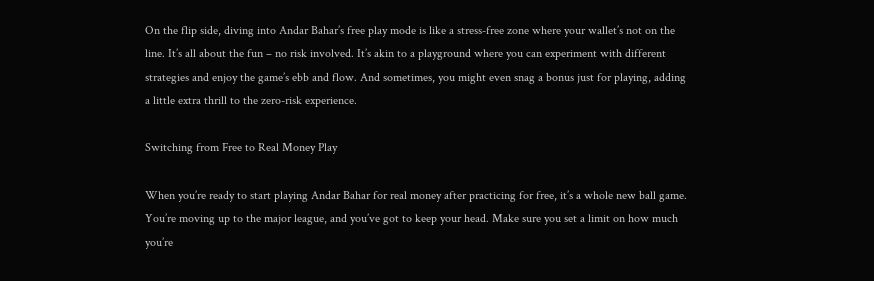On the flip side, diving into Andar Bahar’s free play mode is like a stress-free zone where your wallet’s not on the line. It’s all about the fun – no risk involved. It’s akin to a playground where you can experiment with different strategies and enjoy the game’s ebb and flow. And sometimes, you might even snag a bonus just for playing, adding a little extra thrill to the zero-risk experience.

Switching from Free to Real Money Play

When you’re ready to start playing Andar Bahar for real money after practicing for free, it’s a whole new ball game. You’re moving up to the major league, and you’ve got to keep your head. Make sure you set a limit on how much you’re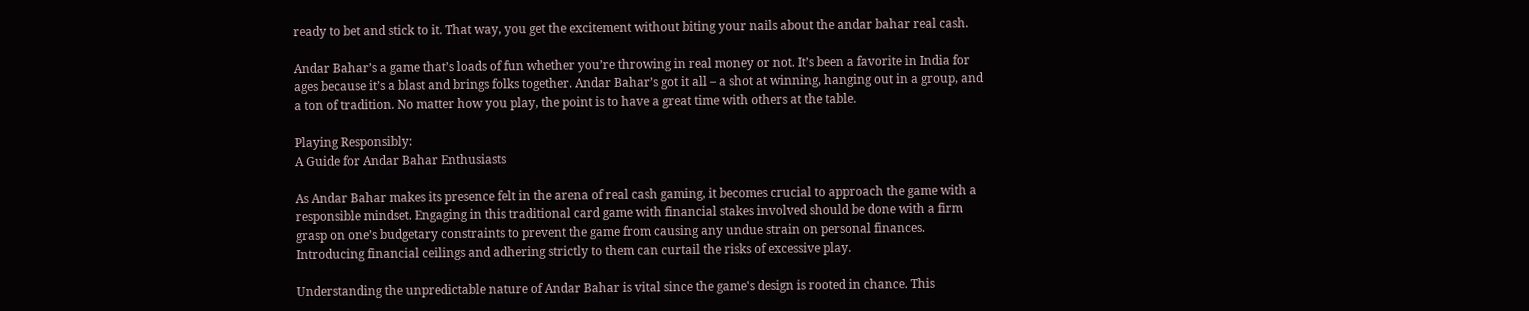ready to bet and stick to it. That way, you get the excitement without biting your nails about the andar bahar real cash.

Andar Bahar’s a game that’s loads of fun whether you’re throwing in real money or not. It’s been a favorite in India for ages because it’s a blast and brings folks together. Andar Bahar’s got it all – a shot at winning, hanging out in a group, and a ton of tradition. No matter how you play, the point is to have a great time with others at the table.

Playing Responsibly:
A Guide for Andar Bahar Enthusiasts

As Andar Bahar makes its presence felt in the arena of real cash gaming, it becomes crucial to approach the game with a responsible mindset. Engaging in this traditional card game with financial stakes involved should be done with a firm grasp on one’s budgetary constraints to prevent the game from causing any undue strain on personal finances. Introducing financial ceilings and adhering strictly to them can curtail the risks of excessive play.

Understanding the unpredictable nature of Andar Bahar is vital since the game's design is rooted in chance. This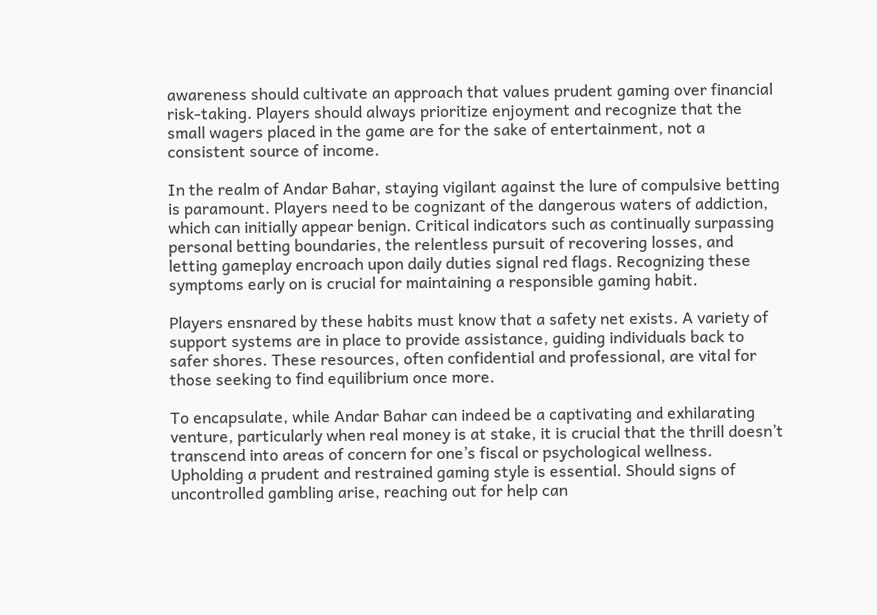awareness should cultivate an approach that values prudent gaming over financial risk-taking. Players should always prioritize enjoyment and recognize that the small wagers placed in the game are for the sake of entertainment, not a consistent source of income.

In the realm of Andar Bahar, staying vigilant against the lure of compulsive betting is paramount. Players need to be cognizant of the dangerous waters of addiction, which can initially appear benign. Critical indicators such as continually surpassing personal betting boundaries, the relentless pursuit of recovering losses, and letting gameplay encroach upon daily duties signal red flags. Recognizing these symptoms early on is crucial for maintaining a responsible gaming habit.

Players ensnared by these habits must know that a safety net exists. A variety of support systems are in place to provide assistance, guiding individuals back to safer shores. These resources, often confidential and professional, are vital for those seeking to find equilibrium once more.

To encapsulate, while Andar Bahar can indeed be a captivating and exhilarating venture, particularly when real money is at stake, it is crucial that the thrill doesn’t transcend into areas of concern for one’s fiscal or psychological wellness. Upholding a prudent and restrained gaming style is essential. Should signs of uncontrolled gambling arise, reaching out for help can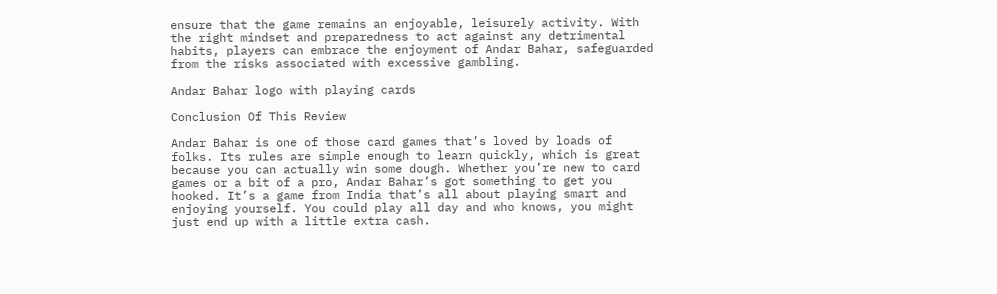ensure that the game remains an enjoyable, leisurely activity. With the right mindset and preparedness to act against any detrimental habits, players can embrace the enjoyment of Andar Bahar, safeguarded from the risks associated with excessive gambling.

Andar Bahar logo with playing cards

Conclusion Of This Review

Andar Bahar is one of those card games that’s loved by loads of folks. Its rules are simple enough to learn quickly, which is great because you can actually win some dough. Whether you’re new to card games or a bit of a pro, Andar Bahar’s got something to get you hooked. It’s a game from India that’s all about playing smart and enjoying yourself. You could play all day and who knows, you might just end up with a little extra cash.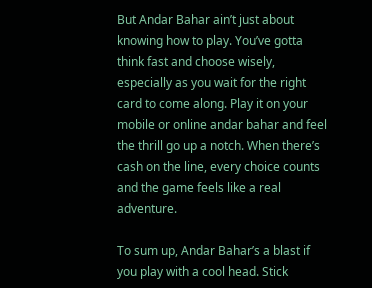But Andar Bahar ain’t just about knowing how to play. You’ve gotta think fast and choose wisely, especially as you wait for the right card to come along. Play it on your mobile or online andar bahar and feel the thrill go up a notch. When there’s cash on the line, every choice counts and the game feels like a real adventure.

To sum up, Andar Bahar’s a blast if you play with a cool head. Stick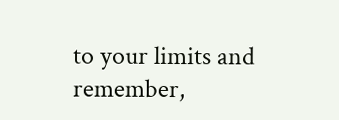to your limits and remember,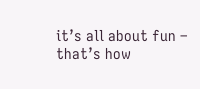it’s all about fun – that’s how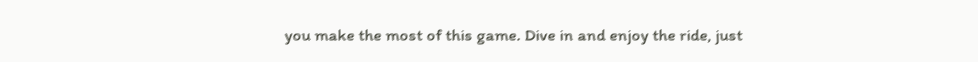you make the most of this game. Dive in and enjoy the ride, just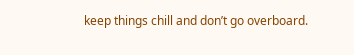keep things chill and don’t go overboard.